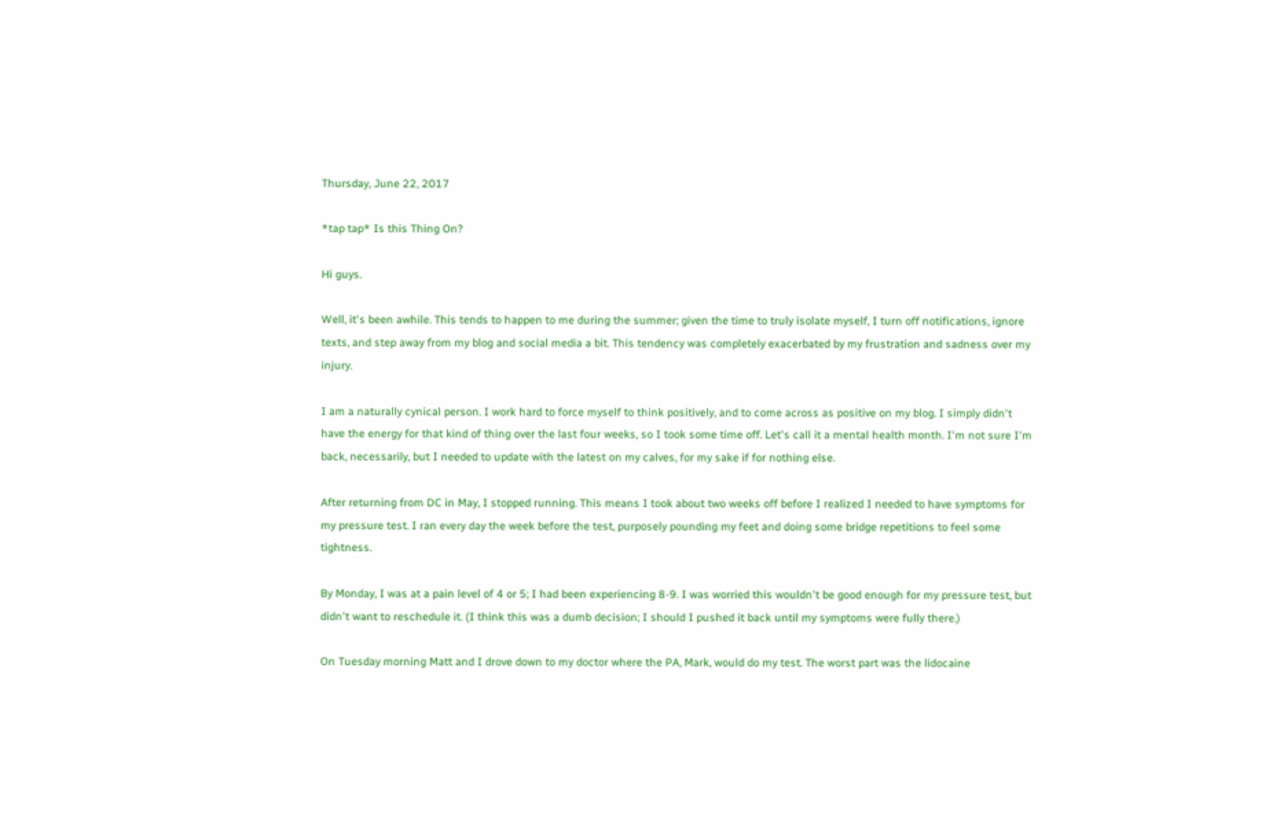Thursday, June 22, 2017

*tap tap* Is this Thing On?

Hi guys.

Well, it's been awhile. This tends to happen to me during the summer; given the time to truly isolate myself, I turn off notifications, ignore texts, and step away from my blog and social media a bit. This tendency was completely exacerbated by my frustration and sadness over my injury.

I am a naturally cynical person. I work hard to force myself to think positively, and to come across as positive on my blog. I simply didn't have the energy for that kind of thing over the last four weeks, so I took some time off. Let's call it a mental health month. I'm not sure I'm back, necessarily, but I needed to update with the latest on my calves, for my sake if for nothing else.

After returning from DC in May, I stopped running. This means I took about two weeks off before I realized I needed to have symptoms for my pressure test. I ran every day the week before the test, purposely pounding my feet and doing some bridge repetitions to feel some tightness.

By Monday, I was at a pain level of 4 or 5; I had been experiencing 8-9. I was worried this wouldn't be good enough for my pressure test, but didn't want to reschedule it. (I think this was a dumb decision; I should I pushed it back until my symptoms were fully there.)

On Tuesday morning Matt and I drove down to my doctor where the PA, Mark, would do my test. The worst part was the lidocaine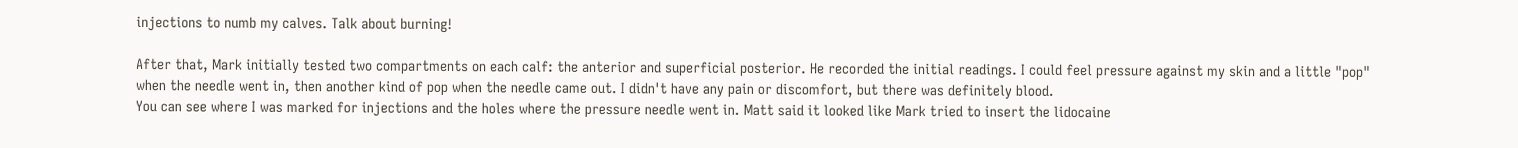injections to numb my calves. Talk about burning!

After that, Mark initially tested two compartments on each calf: the anterior and superficial posterior. He recorded the initial readings. I could feel pressure against my skin and a little "pop" when the needle went in, then another kind of pop when the needle came out. I didn't have any pain or discomfort, but there was definitely blood.
You can see where I was marked for injections and the holes where the pressure needle went in. Matt said it looked like Mark tried to insert the lidocaine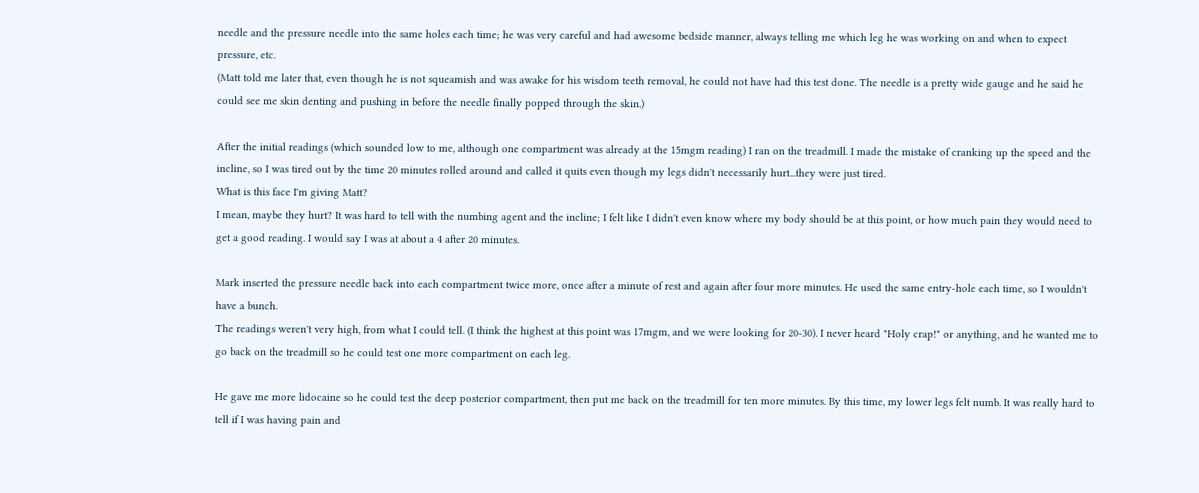needle and the pressure needle into the same holes each time; he was very careful and had awesome bedside manner, always telling me which leg he was working on and when to expect pressure, etc.
(Matt told me later that, even though he is not squeamish and was awake for his wisdom teeth removal, he could not have had this test done. The needle is a pretty wide gauge and he said he could see me skin denting and pushing in before the needle finally popped through the skin.)

After the initial readings (which sounded low to me, although one compartment was already at the 15mgm reading) I ran on the treadmill. I made the mistake of cranking up the speed and the incline, so I was tired out by the time 20 minutes rolled around and called it quits even though my legs didn't necessarily hurt...they were just tired.
What is this face I'm giving Matt?
I mean, maybe they hurt? It was hard to tell with the numbing agent and the incline; I felt like I didn't even know where my body should be at this point, or how much pain they would need to get a good reading. I would say I was at about a 4 after 20 minutes.

Mark inserted the pressure needle back into each compartment twice more, once after a minute of rest and again after four more minutes. He used the same entry-hole each time, so I wouldn't have a bunch.
The readings weren't very high, from what I could tell. (I think the highest at this point was 17mgm, and we were looking for 20-30). I never heard "Holy crap!" or anything, and he wanted me to go back on the treadmill so he could test one more compartment on each leg.

He gave me more lidocaine so he could test the deep posterior compartment, then put me back on the treadmill for ten more minutes. By this time, my lower legs felt numb. It was really hard to tell if I was having pain and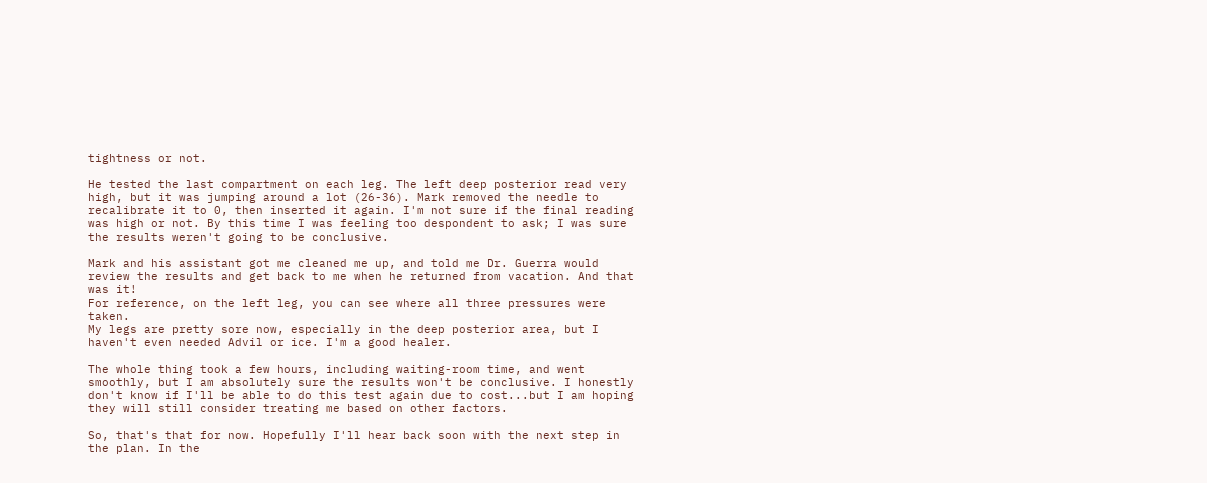tightness or not.

He tested the last compartment on each leg. The left deep posterior read very high, but it was jumping around a lot (26-36). Mark removed the needle to recalibrate it to 0, then inserted it again. I'm not sure if the final reading was high or not. By this time I was feeling too despondent to ask; I was sure the results weren't going to be conclusive.

Mark and his assistant got me cleaned me up, and told me Dr. Guerra would review the results and get back to me when he returned from vacation. And that was it!
For reference, on the left leg, you can see where all three pressures were taken.
My legs are pretty sore now, especially in the deep posterior area, but I haven't even needed Advil or ice. I'm a good healer.

The whole thing took a few hours, including waiting-room time, and went smoothly, but I am absolutely sure the results won't be conclusive. I honestly don't know if I'll be able to do this test again due to cost...but I am hoping they will still consider treating me based on other factors.

So, that's that for now. Hopefully I'll hear back soon with the next step in the plan. In the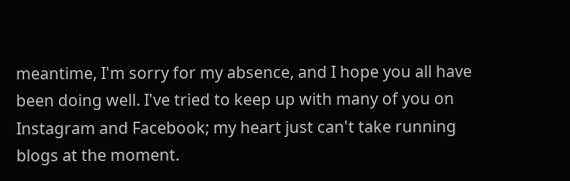meantime, I'm sorry for my absence, and I hope you all have been doing well. I've tried to keep up with many of you on Instagram and Facebook; my heart just can't take running blogs at the moment.